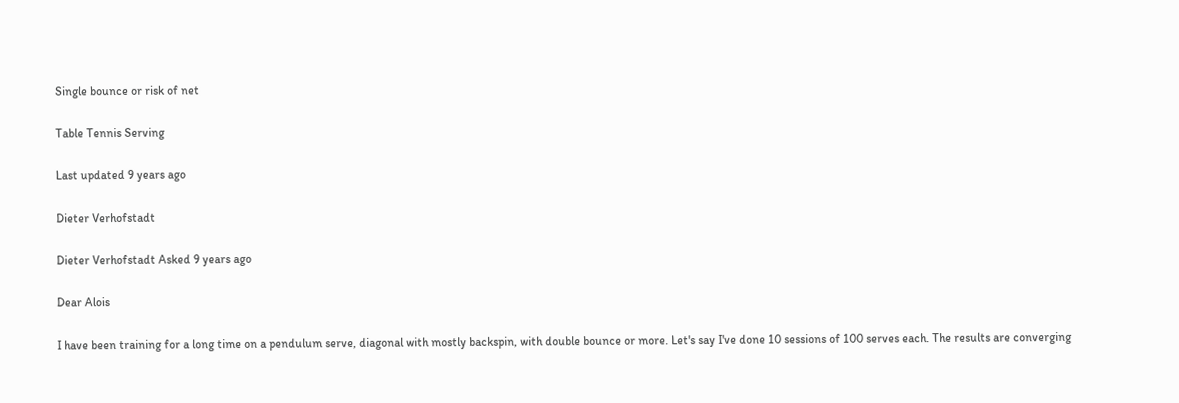Single bounce or risk of net

Table Tennis Serving

Last updated 9 years ago

Dieter Verhofstadt

Dieter Verhofstadt Asked 9 years ago

Dear Alois

I have been training for a long time on a pendulum serve, diagonal with mostly backspin, with double bounce or more. Let's say I've done 10 sessions of 100 serves each. The results are converging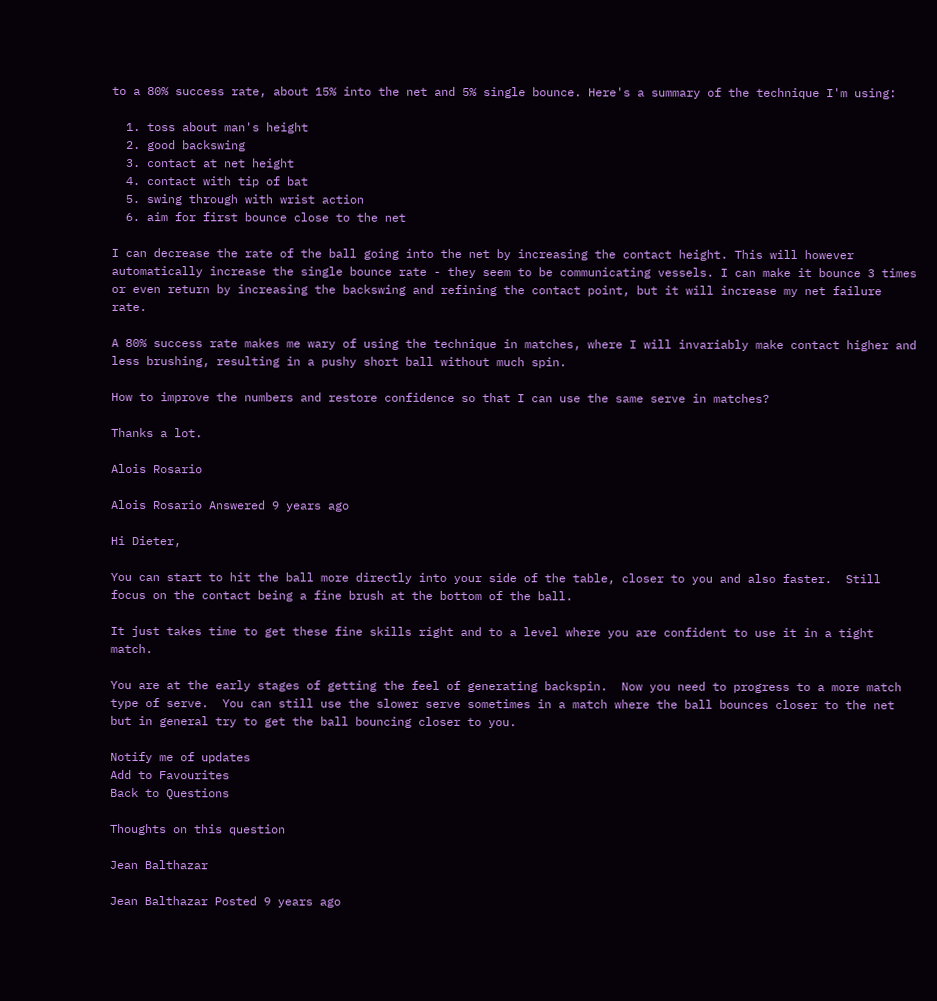to a 80% success rate, about 15% into the net and 5% single bounce. Here's a summary of the technique I'm using:

  1. toss about man's height
  2. good backswing
  3. contact at net height
  4. contact with tip of bat
  5. swing through with wrist action
  6. aim for first bounce close to the net

I can decrease the rate of the ball going into the net by increasing the contact height. This will however automatically increase the single bounce rate - they seem to be communicating vessels. I can make it bounce 3 times or even return by increasing the backswing and refining the contact point, but it will increase my net failure rate.

A 80% success rate makes me wary of using the technique in matches, where I will invariably make contact higher and less brushing, resulting in a pushy short ball without much spin.

How to improve the numbers and restore confidence so that I can use the same serve in matches?

Thanks a lot.

Alois Rosario

Alois Rosario Answered 9 years ago

Hi Dieter,

You can start to hit the ball more directly into your side of the table, closer to you and also faster.  Still focus on the contact being a fine brush at the bottom of the ball.

It just takes time to get these fine skills right and to a level where you are confident to use it in a tight match.

You are at the early stages of getting the feel of generating backspin.  Now you need to progress to a more match type of serve.  You can still use the slower serve sometimes in a match where the ball bounces closer to the net but in general try to get the ball bouncing closer to you.

Notify me of updates
Add to Favourites
Back to Questions

Thoughts on this question

Jean Balthazar

Jean Balthazar Posted 9 years ago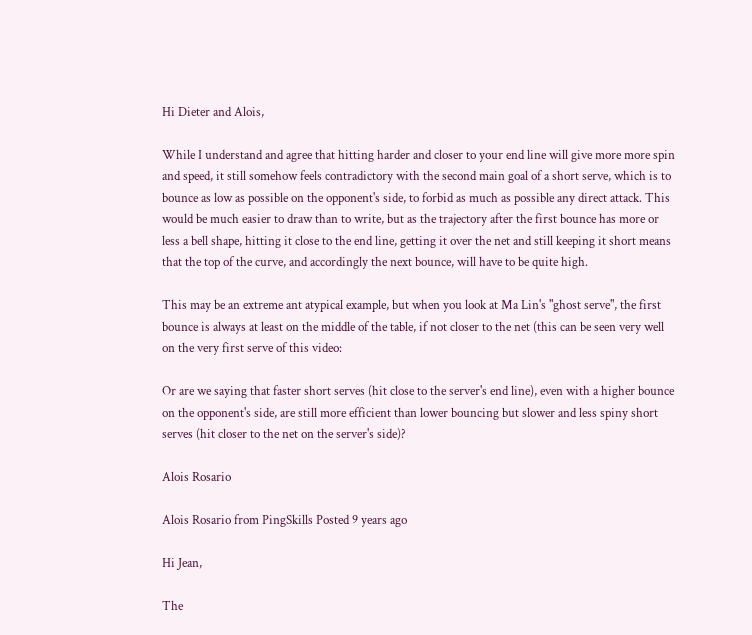Hi Dieter and Alois,

While I understand and agree that hitting harder and closer to your end line will give more more spin and speed, it still somehow feels contradictory with the second main goal of a short serve, which is to bounce as low as possible on the opponent's side, to forbid as much as possible any direct attack. This would be much easier to draw than to write, but as the trajectory after the first bounce has more or less a bell shape, hitting it close to the end line, getting it over the net and still keeping it short means that the top of the curve, and accordingly the next bounce, will have to be quite high.

This may be an extreme ant atypical example, but when you look at Ma Lin's "ghost serve", the first bounce is always at least on the middle of the table, if not closer to the net (this can be seen very well on the very first serve of this video:

Or are we saying that faster short serves (hit close to the server's end line), even with a higher bounce on the opponent's side, are still more efficient than lower bouncing but slower and less spiny short serves (hit closer to the net on the server's side)?

Alois Rosario

Alois Rosario from PingSkills Posted 9 years ago

Hi Jean,

The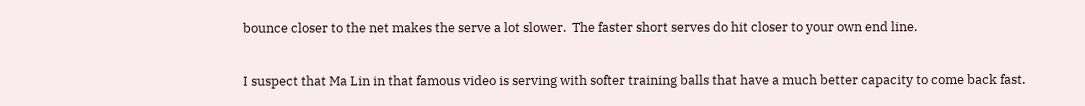bounce closer to the net makes the serve a lot slower.  The faster short serves do hit closer to your own end line.

I suspect that Ma Lin in that famous video is serving with softer training balls that have a much better capacity to come back fast.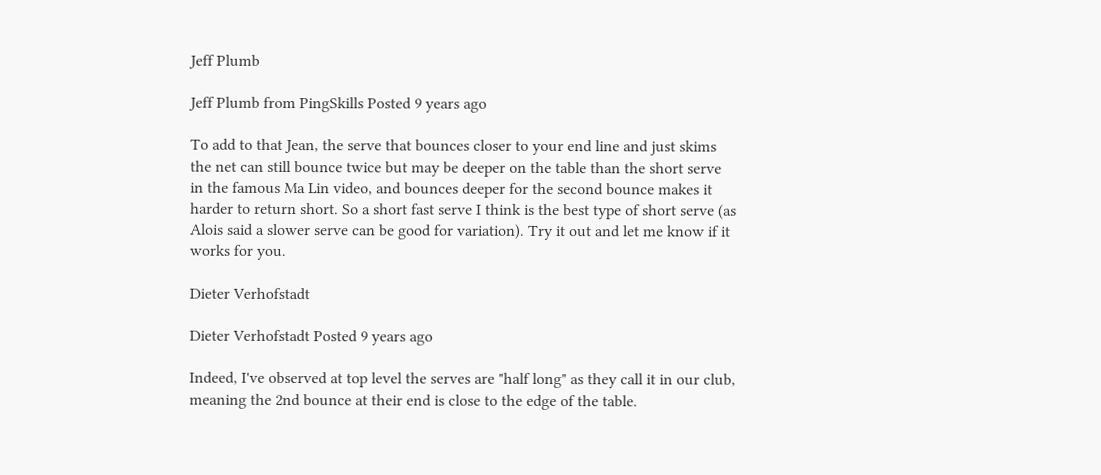Jeff Plumb

Jeff Plumb from PingSkills Posted 9 years ago

To add to that Jean, the serve that bounces closer to your end line and just skims the net can still bounce twice but may be deeper on the table than the short serve in the famous Ma Lin video, and bounces deeper for the second bounce makes it harder to return short. So a short fast serve I think is the best type of short serve (as Alois said a slower serve can be good for variation). Try it out and let me know if it works for you.

Dieter Verhofstadt

Dieter Verhofstadt Posted 9 years ago

Indeed, I've observed at top level the serves are "half long" as they call it in our club, meaning the 2nd bounce at their end is close to the edge of the table.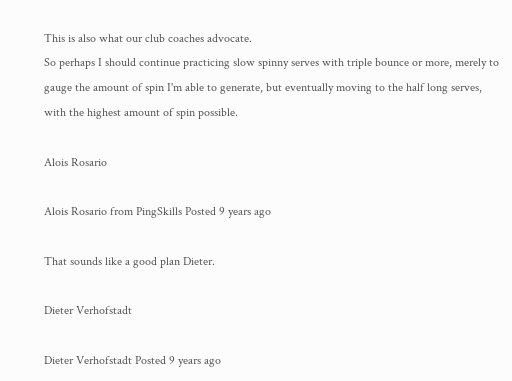This is also what our club coaches advocate.
So perhaps I should continue practicing slow spinny serves with triple bounce or more, merely to gauge the amount of spin I'm able to generate, but eventually moving to the half long serves, with the highest amount of spin possible.

Alois Rosario

Alois Rosario from PingSkills Posted 9 years ago

That sounds like a good plan Dieter.

Dieter Verhofstadt

Dieter Verhofstadt Posted 9 years ago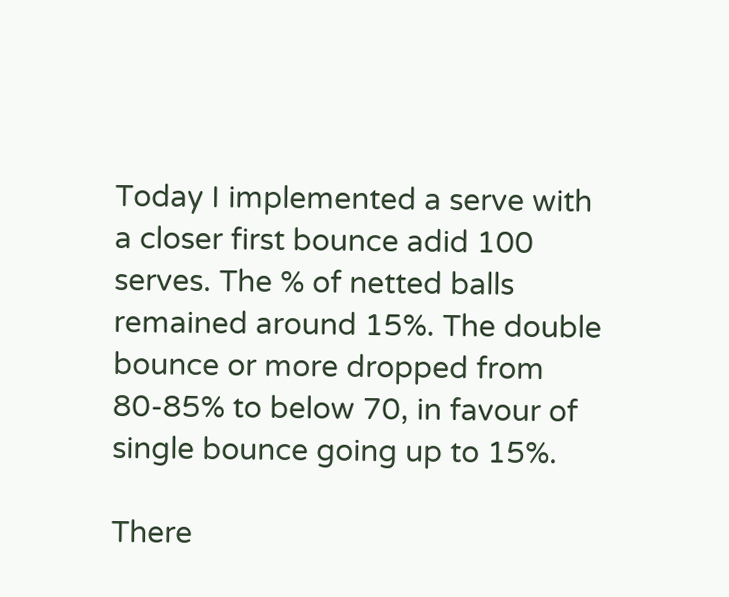Today I implemented a serve with a closer first bounce adid 100 serves. The % of netted balls remained around 15%. The double bounce or more dropped from 80-85% to below 70, in favour of single bounce going up to 15%.

There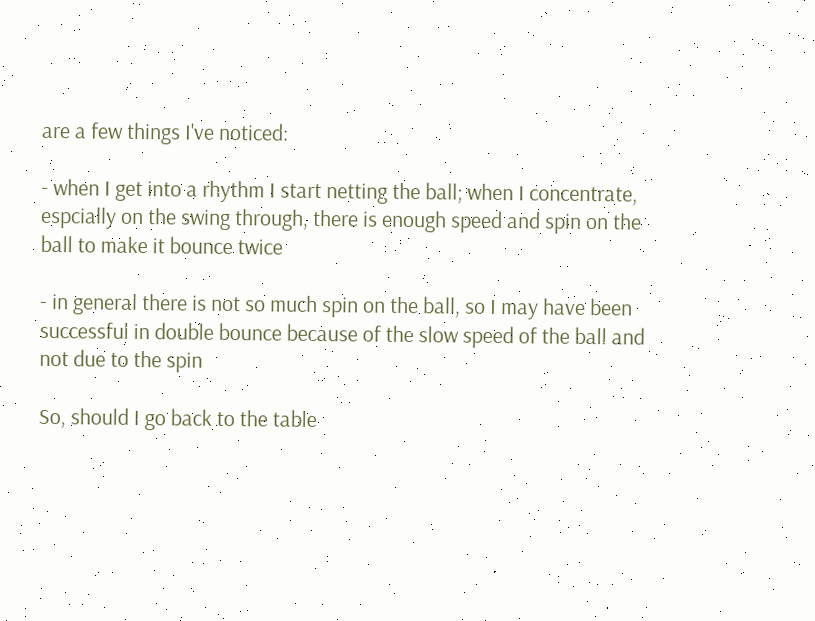are a few things I've noticed:

- when I get into a rhythm I start netting the ball; when I concentrate, espcially on the swing through, there is enough speed and spin on the ball to make it bounce twice

- in general there is not so much spin on the ball, so I may have been successful in double bounce because of the slow speed of the ball and not due to the spin

So, should I go back to the table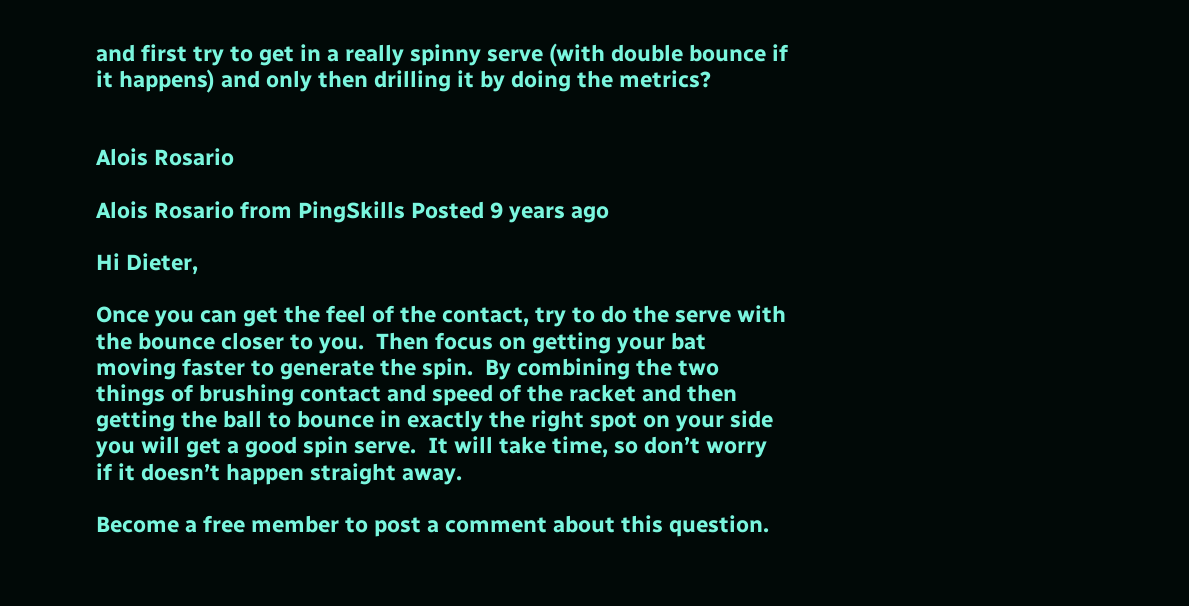and first try to get in a really spinny serve (with double bounce if it happens) and only then drilling it by doing the metrics?


Alois Rosario

Alois Rosario from PingSkills Posted 9 years ago

Hi Dieter,

Once you can get the feel of the contact, try to do the serve with the bounce closer to you.  Then focus on getting your bat moving faster to generate the spin.  By combining the two things of brushing contact and speed of the racket and then getting the ball to bounce in exactly the right spot on your side you will get a good spin serve.  It will take time, so don’t worry if it doesn’t happen straight away.

Become a free member to post a comment about this question.